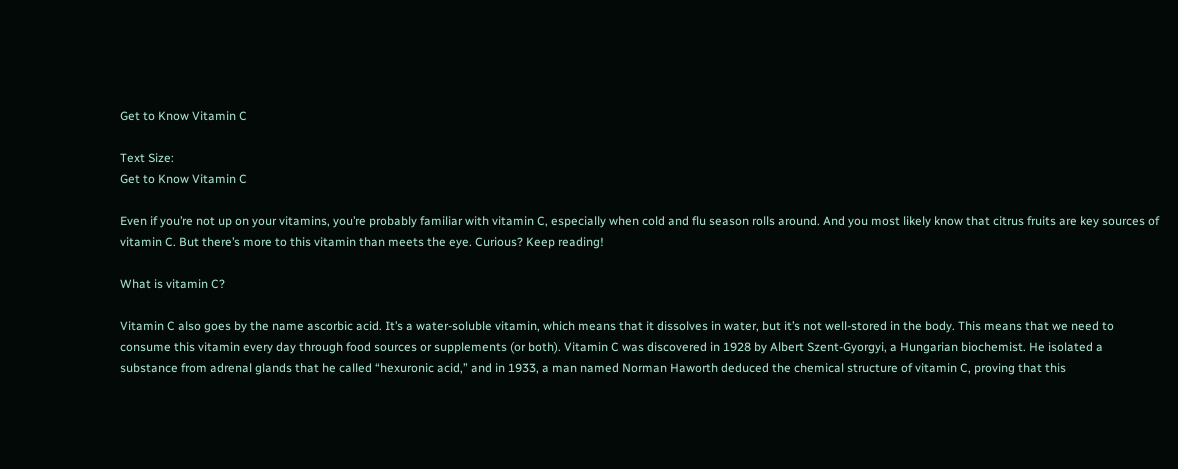Get to Know Vitamin C

Text Size:
Get to Know Vitamin C

Even if you’re not up on your vitamins, you’re probably familiar with vitamin C, especially when cold and flu season rolls around. And you most likely know that citrus fruits are key sources of vitamin C. But there’s more to this vitamin than meets the eye. Curious? Keep reading!

What is vitamin C?

Vitamin C also goes by the name ascorbic acid. It’s a water-soluble vitamin, which means that it dissolves in water, but it’s not well-stored in the body. This means that we need to consume this vitamin every day through food sources or supplements (or both). Vitamin C was discovered in 1928 by Albert Szent-Gyorgyi, a Hungarian biochemist. He isolated a substance from adrenal glands that he called “hexuronic acid,” and in 1933, a man named Norman Haworth deduced the chemical structure of vitamin C, proving that this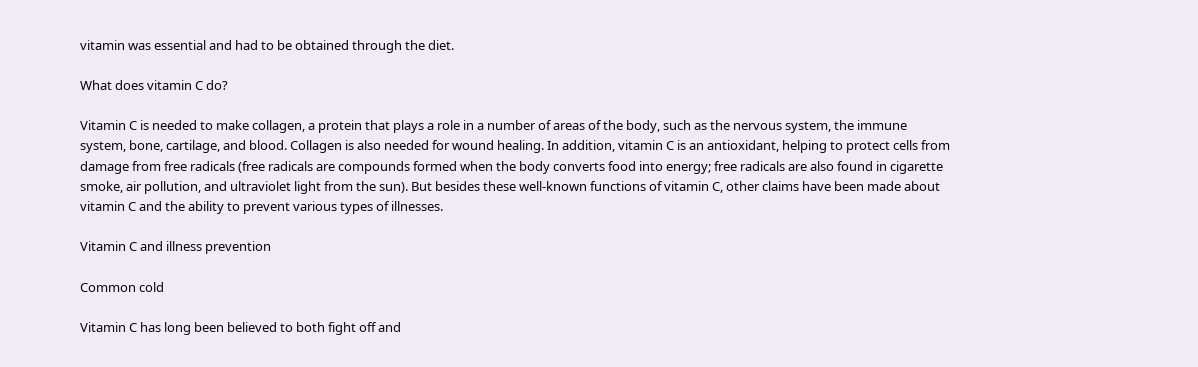vitamin was essential and had to be obtained through the diet.

What does vitamin C do?

Vitamin C is needed to make collagen, a protein that plays a role in a number of areas of the body, such as the nervous system, the immune system, bone, cartilage, and blood. Collagen is also needed for wound healing. In addition, vitamin C is an antioxidant, helping to protect cells from damage from free radicals (free radicals are compounds formed when the body converts food into energy; free radicals are also found in cigarette smoke, air pollution, and ultraviolet light from the sun). But besides these well-known functions of vitamin C, other claims have been made about vitamin C and the ability to prevent various types of illnesses.

Vitamin C and illness prevention

Common cold

Vitamin C has long been believed to both fight off and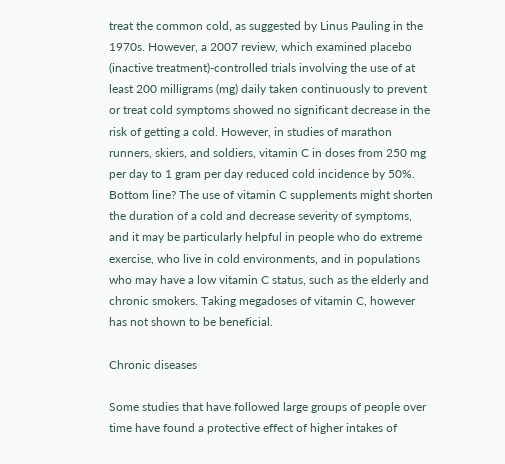treat the common cold, as suggested by Linus Pauling in the 1970s. However, a 2007 review, which examined placebo (inactive treatment)-controlled trials involving the use of at least 200 milligrams (mg) daily taken continuously to prevent or treat cold symptoms showed no significant decrease in the risk of getting a cold. However, in studies of marathon runners, skiers, and soldiers, vitamin C in doses from 250 mg per day to 1 gram per day reduced cold incidence by 50%. Bottom line? The use of vitamin C supplements might shorten the duration of a cold and decrease severity of symptoms, and it may be particularly helpful in people who do extreme exercise, who live in cold environments, and in populations who may have a low vitamin C status, such as the elderly and chronic smokers. Taking megadoses of vitamin C, however has not shown to be beneficial.

Chronic diseases

Some studies that have followed large groups of people over time have found a protective effect of higher intakes of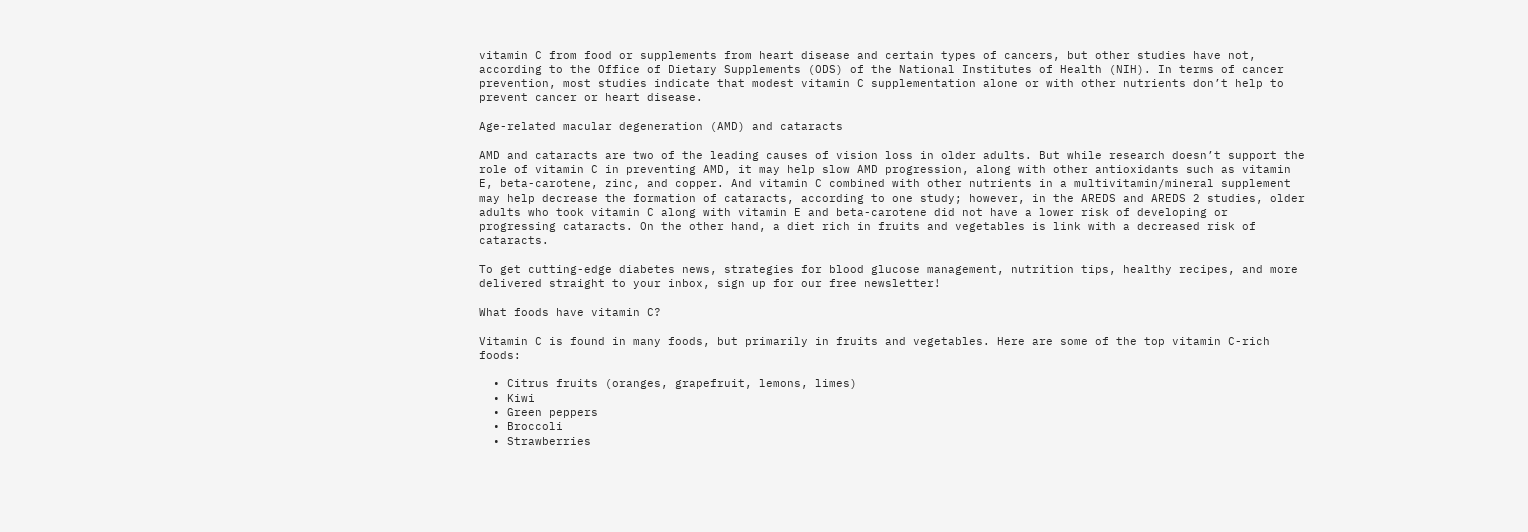vitamin C from food or supplements from heart disease and certain types of cancers, but other studies have not, according to the Office of Dietary Supplements (ODS) of the National Institutes of Health (NIH). In terms of cancer prevention, most studies indicate that modest vitamin C supplementation alone or with other nutrients don’t help to prevent cancer or heart disease.

Age-related macular degeneration (AMD) and cataracts

AMD and cataracts are two of the leading causes of vision loss in older adults. But while research doesn’t support the role of vitamin C in preventing AMD, it may help slow AMD progression, along with other antioxidants such as vitamin E, beta-carotene, zinc, and copper. And vitamin C combined with other nutrients in a multivitamin/mineral supplement may help decrease the formation of cataracts, according to one study; however, in the AREDS and AREDS 2 studies, older adults who took vitamin C along with vitamin E and beta-carotene did not have a lower risk of developing or progressing cataracts. On the other hand, a diet rich in fruits and vegetables is link with a decreased risk of cataracts.

To get cutting-edge diabetes news, strategies for blood glucose management, nutrition tips, healthy recipes, and more delivered straight to your inbox, sign up for our free newsletter!

What foods have vitamin C?

Vitamin C is found in many foods, but primarily in fruits and vegetables. Here are some of the top vitamin C-rich foods:

  • Citrus fruits (oranges, grapefruit, lemons, limes)
  • Kiwi
  • Green peppers
  • Broccoli
  • Strawberries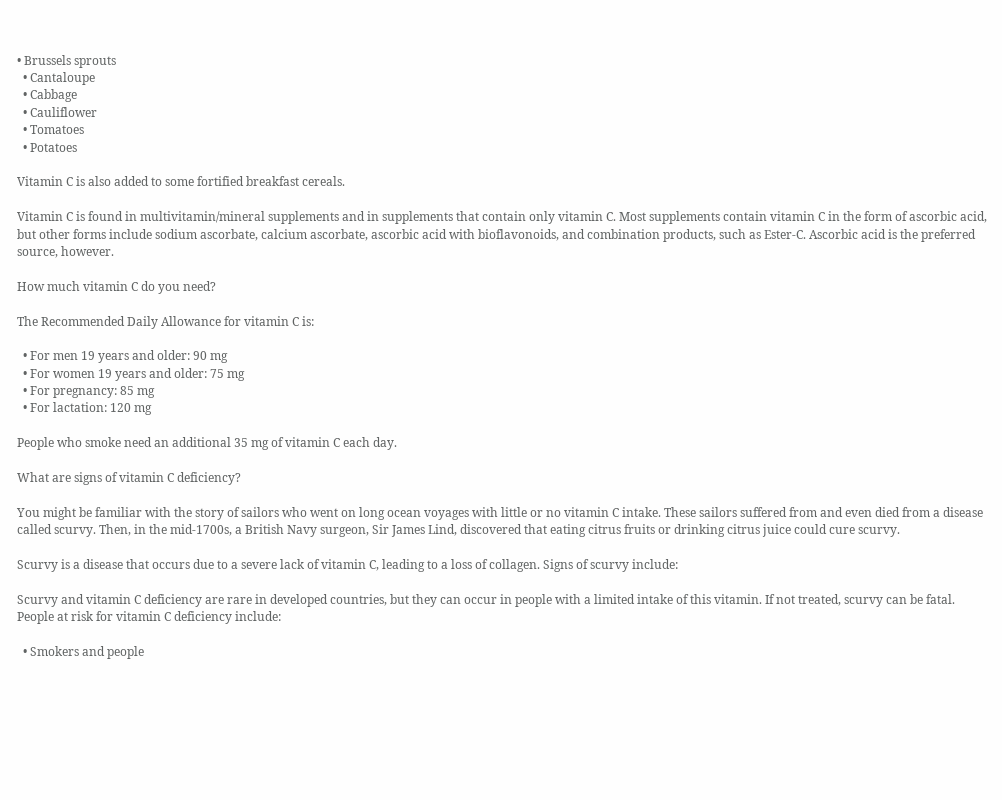• Brussels sprouts
  • Cantaloupe
  • Cabbage
  • Cauliflower
  • Tomatoes
  • Potatoes

Vitamin C is also added to some fortified breakfast cereals.

Vitamin C is found in multivitamin/mineral supplements and in supplements that contain only vitamin C. Most supplements contain vitamin C in the form of ascorbic acid, but other forms include sodium ascorbate, calcium ascorbate, ascorbic acid with bioflavonoids, and combination products, such as Ester-C. Ascorbic acid is the preferred source, however.

How much vitamin C do you need?

The Recommended Daily Allowance for vitamin C is:

  • For men 19 years and older: 90 mg
  • For women 19 years and older: 75 mg
  • For pregnancy: 85 mg
  • For lactation: 120 mg

People who smoke need an additional 35 mg of vitamin C each day.

What are signs of vitamin C deficiency?

You might be familiar with the story of sailors who went on long ocean voyages with little or no vitamin C intake. These sailors suffered from and even died from a disease called scurvy. Then, in the mid-1700s, a British Navy surgeon, Sir James Lind, discovered that eating citrus fruits or drinking citrus juice could cure scurvy.

Scurvy is a disease that occurs due to a severe lack of vitamin C, leading to a loss of collagen. Signs of scurvy include:

Scurvy and vitamin C deficiency are rare in developed countries, but they can occur in people with a limited intake of this vitamin. If not treated, scurvy can be fatal. People at risk for vitamin C deficiency include:

  • Smokers and people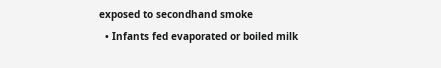exposed to secondhand smoke
  • Infants fed evaporated or boiled milk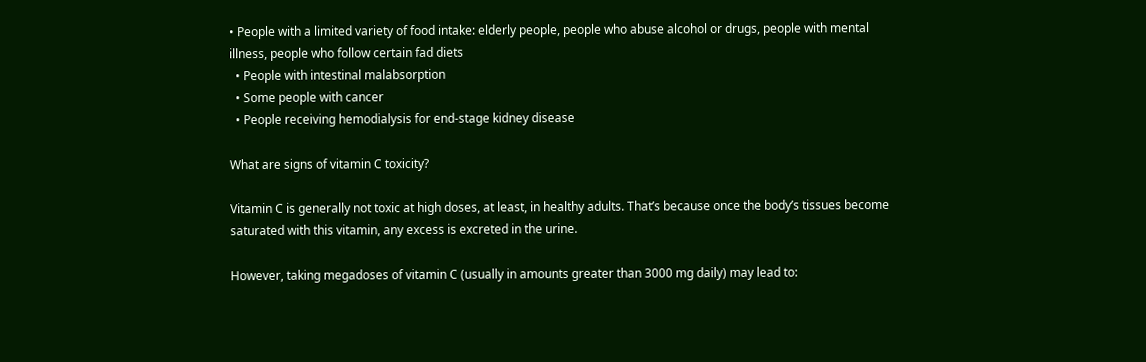• People with a limited variety of food intake: elderly people, people who abuse alcohol or drugs, people with mental illness, people who follow certain fad diets
  • People with intestinal malabsorption
  • Some people with cancer
  • People receiving hemodialysis for end-stage kidney disease

What are signs of vitamin C toxicity?

Vitamin C is generally not toxic at high doses, at least, in healthy adults. That’s because once the body’s tissues become saturated with this vitamin, any excess is excreted in the urine.

However, taking megadoses of vitamin C (usually in amounts greater than 3000 mg daily) may lead to: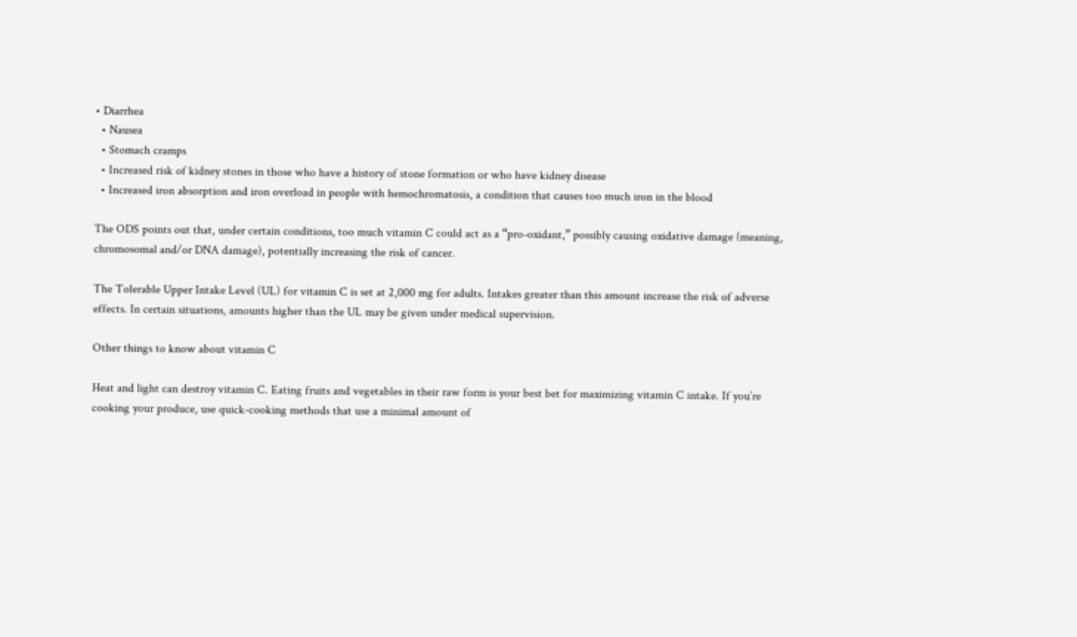• Diarrhea
  • Nausea
  • Stomach cramps
  • Increased risk of kidney stones in those who have a history of stone formation or who have kidney disease
  • Increased iron absorption and iron overload in people with hemochromatosis, a condition that causes too much iron in the blood

The ODS points out that, under certain conditions, too much vitamin C could act as a “pro-oxidant,” possibly causing oxidative damage (meaning, chromosomal and/or DNA damage), potentially increasing the risk of cancer.

The Tolerable Upper Intake Level (UL) for vitamin C is set at 2,000 mg for adults. Intakes greater than this amount increase the risk of adverse effects. In certain situations, amounts higher than the UL may be given under medical supervision.

Other things to know about vitamin C

Heat and light can destroy vitamin C. Eating fruits and vegetables in their raw form is your best bet for maximizing vitamin C intake. If you’re cooking your produce, use quick-cooking methods that use a minimal amount of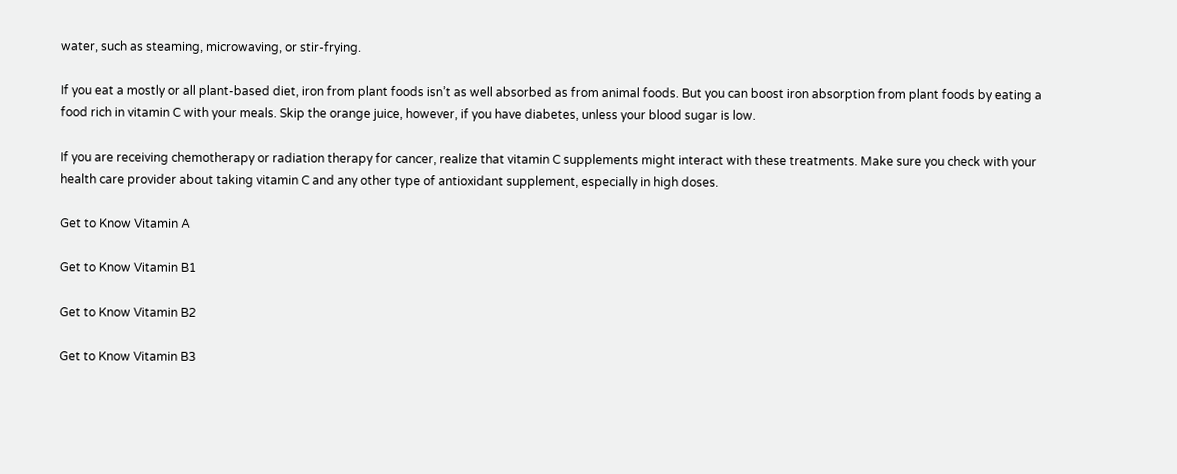water, such as steaming, microwaving, or stir-frying.

If you eat a mostly or all plant-based diet, iron from plant foods isn’t as well absorbed as from animal foods. But you can boost iron absorption from plant foods by eating a food rich in vitamin C with your meals. Skip the orange juice, however, if you have diabetes, unless your blood sugar is low.

If you are receiving chemotherapy or radiation therapy for cancer, realize that vitamin C supplements might interact with these treatments. Make sure you check with your health care provider about taking vitamin C and any other type of antioxidant supplement, especially in high doses.

Get to Know Vitamin A

Get to Know Vitamin B1

Get to Know Vitamin B2

Get to Know Vitamin B3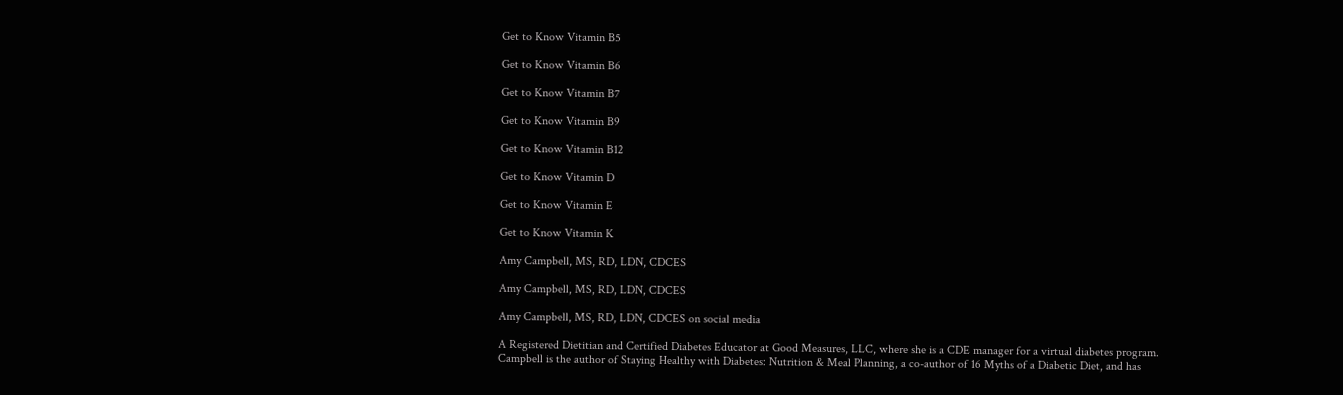Get to Know Vitamin B5

Get to Know Vitamin B6

Get to Know Vitamin B7

Get to Know Vitamin B9

Get to Know Vitamin B12

Get to Know Vitamin D

Get to Know Vitamin E

Get to Know Vitamin K

Amy Campbell, MS, RD, LDN, CDCES

Amy Campbell, MS, RD, LDN, CDCES

Amy Campbell, MS, RD, LDN, CDCES on social media

A Registered Dietitian and Certified Diabetes Educator at Good Measures, LLC, where she is a CDE manager for a virtual diabetes program. Campbell is the author of Staying Healthy with Diabetes: Nutrition & Meal Planning, a co-author of 16 Myths of a Diabetic Diet, and has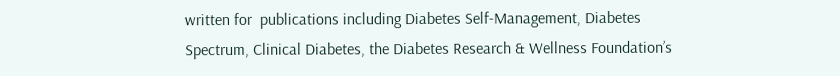written for  publications including Diabetes Self-Management, Diabetes Spectrum, Clinical Diabetes, the Diabetes Research & Wellness Foundation’s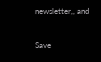newsletter,, and

Save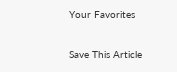Your Favorites

Save This Article